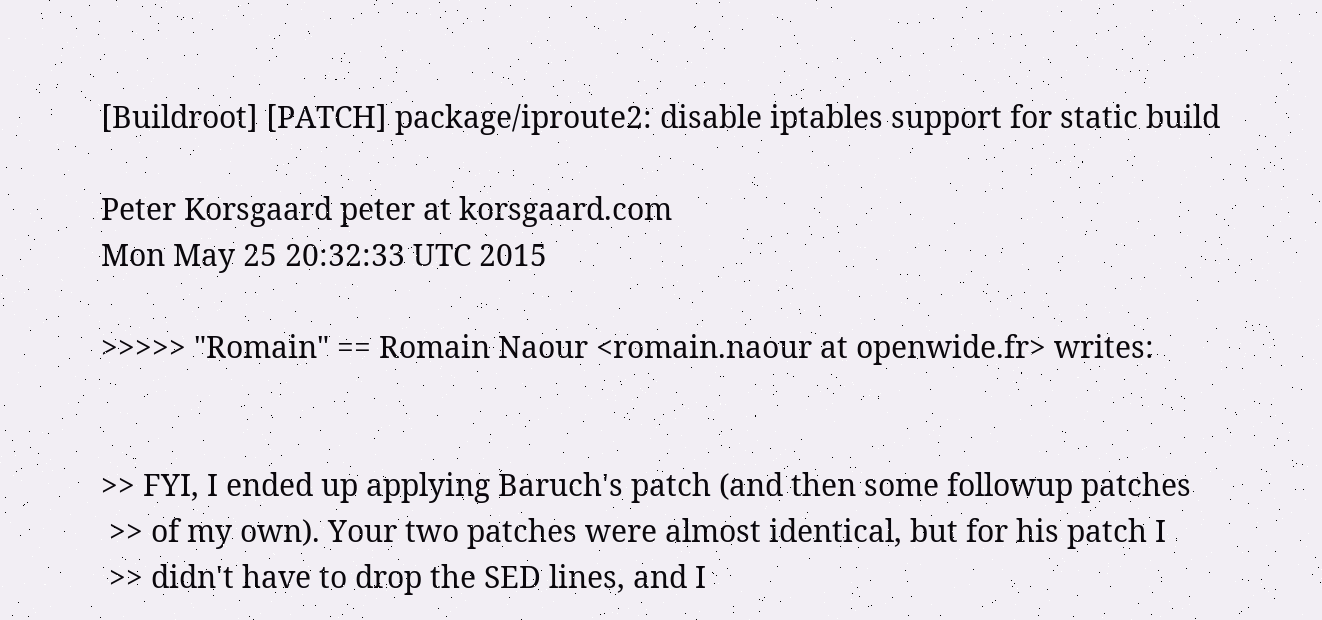[Buildroot] [PATCH] package/iproute2: disable iptables support for static build

Peter Korsgaard peter at korsgaard.com
Mon May 25 20:32:33 UTC 2015

>>>>> "Romain" == Romain Naour <romain.naour at openwide.fr> writes:


>> FYI, I ended up applying Baruch's patch (and then some followup patches
 >> of my own). Your two patches were almost identical, but for his patch I
 >> didn't have to drop the SED lines, and I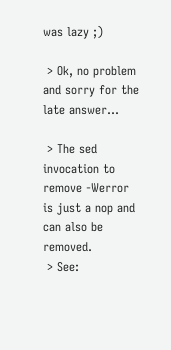was lazy ;)

 > Ok, no problem and sorry for the late answer...

 > The sed invocation to remove -Werror is just a nop and can also be removed.
 > See: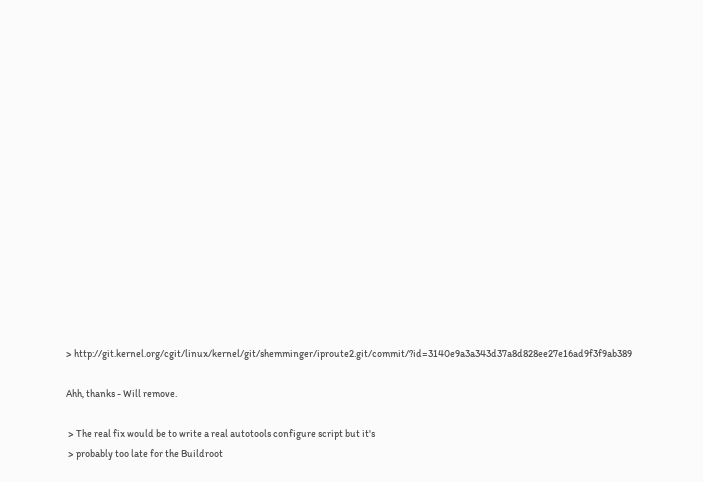> http://git.kernel.org/cgit/linux/kernel/git/shemminger/iproute2.git/commit/?id=3140e9a3a343d37a8d828ee27e16ad9f3f9ab389

Ahh, thanks - Will remove.

 > The real fix would be to write a real autotools configure script but it's
 > probably too late for the Buildroot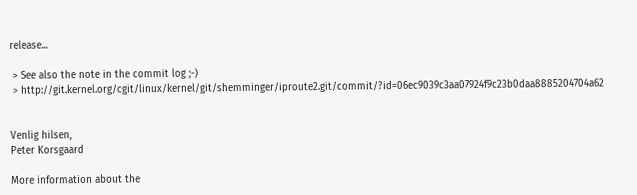release...

 > See also the note in the commit log ;-)
 > http://git.kernel.org/cgit/linux/kernel/git/shemminger/iproute2.git/commit/?id=06ec9039c3aa07924f9c23b0daa8885204704a62


Venlig hilsen,
Peter Korsgaard

More information about the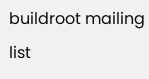buildroot mailing list